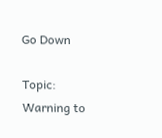Go Down

Topic: Warning to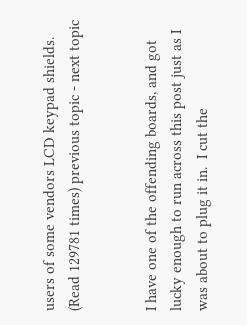users of some vendors LCD keypad shields. (Read 129781 times) previous topic - next topic


I have one of the offending boards, and got lucky enough to run across this post just as I was about to plug it in.  I cut the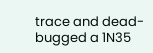trace and dead-bugged a 1N35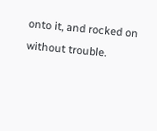onto it, and rocked on without trouble.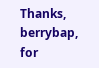Thanks, berrybap, for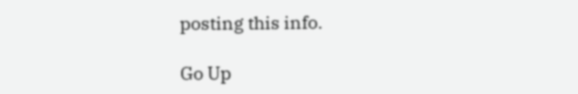posting this info.

Go Up